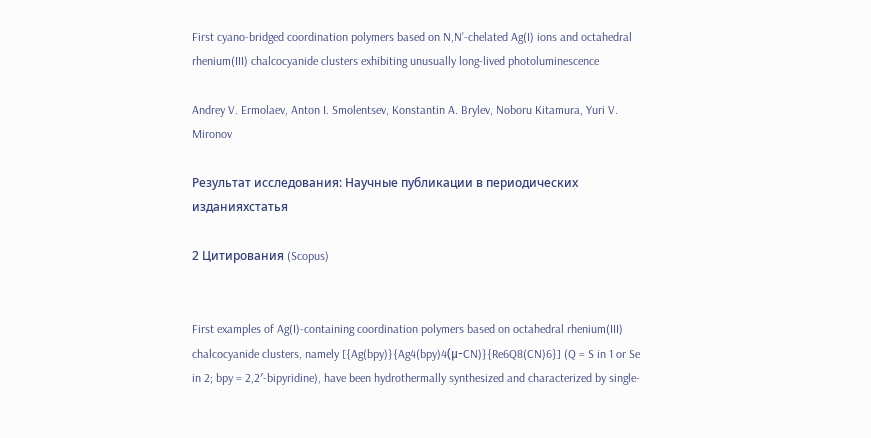First cyano-bridged coordination polymers based on N,N’-chelated Ag(I) ions and octahedral rhenium(III) chalcocyanide clusters exhibiting unusually long-lived photoluminescence

Andrey V. Ermolaev, Anton I. Smolentsev, Konstantin A. Brylev, Noboru Kitamura, Yuri V. Mironov

Результат исследования: Научные публикации в периодических изданияхстатья

2 Цитирования (Scopus)


First examples of Ag(I)-containing coordination polymers based on octahedral rhenium(III) chalcocyanide clusters, namely [{Ag(bpy)}{Ag4(bpy)4(μ-CN)}{Re6Q8(CN)6}] (Q = S in 1 or Se in 2; bpy = 2,2′-bipyridine), have been hydrothermally synthesized and characterized by single-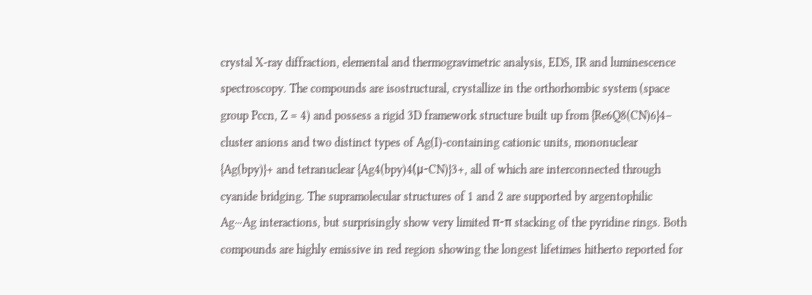crystal X-ray diffraction, elemental and thermogravimetric analysis, EDS, IR and luminescence spectroscopy. The compounds are isostructural, crystallize in the orthorhombic system (space group Pccn, Z = 4) and possess a rigid 3D framework structure built up from {Re6Q8(CN)6}4– cluster anions and two distinct types of Ag(I)-containing cationic units, mononuclear {Ag(bpy)}+ and tetranuclear {Ag4(bpy)4(μ-CN)}3+, all of which are interconnected through cyanide bridging. The supramolecular structures of 1 and 2 are supported by argentophilic Ag⋯Ag interactions, but surprisingly show very limited π-π stacking of the pyridine rings. Both compounds are highly emissive in red region showing the longest lifetimes hitherto reported for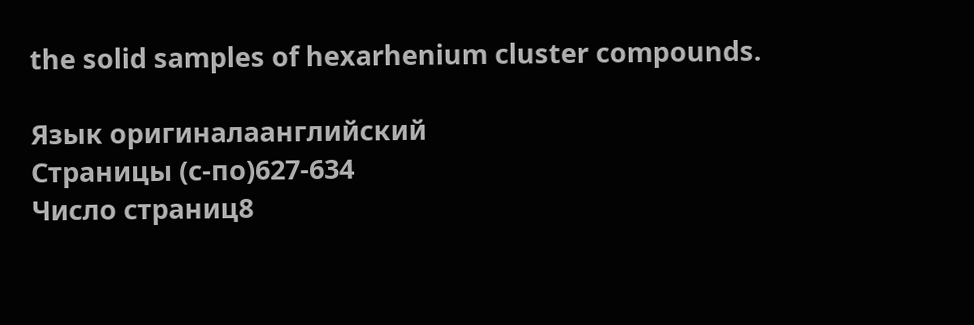the solid samples of hexarhenium cluster compounds.

Язык оригиналаанглийский
Страницы (с-по)627-634
Число страниц8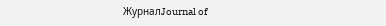ЖурналJournal of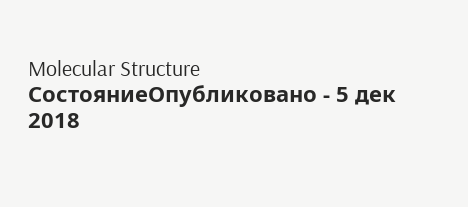Molecular Structure
СостояниеОпубликовано - 5 дек 2018